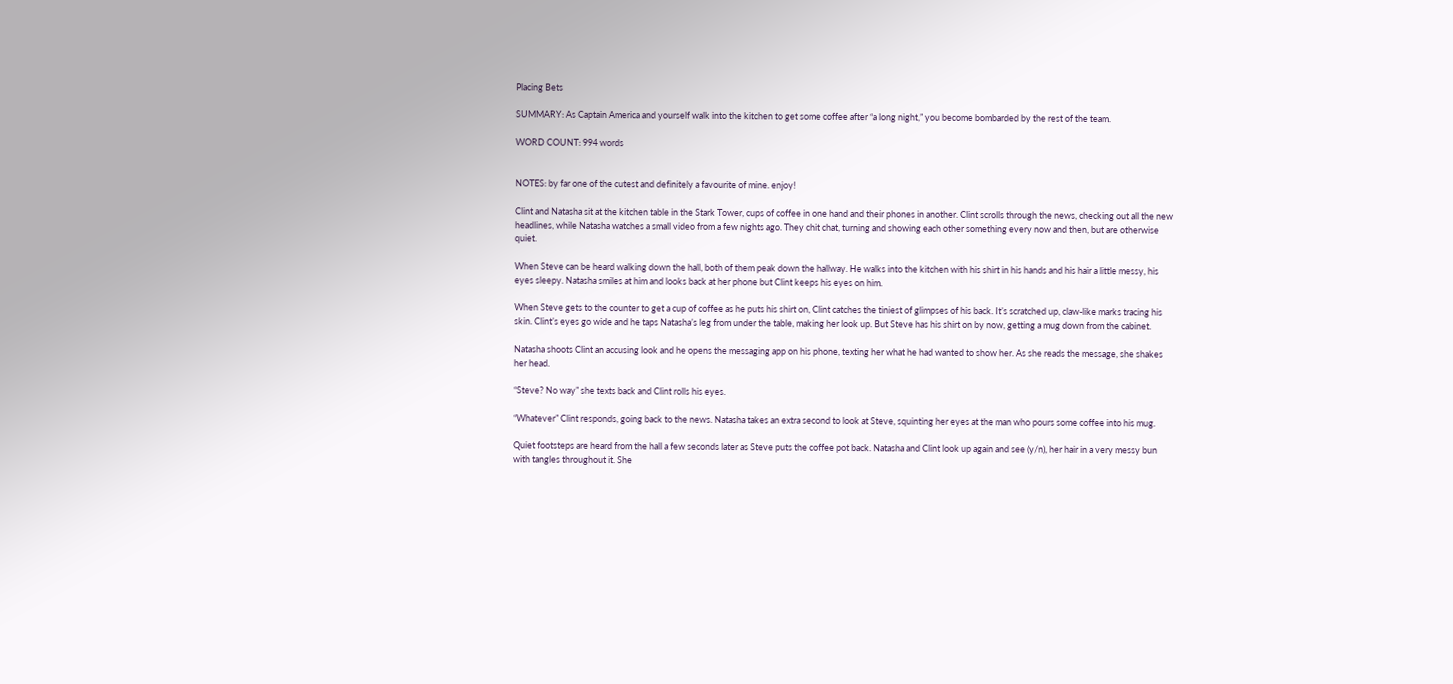Placing Bets

SUMMARY: As Captain America and yourself walk into the kitchen to get some coffee after “a long night,” you become bombarded by the rest of the team.

WORD COUNT: 994 words


NOTES: by far one of the cutest and definitely a favourite of mine. enjoy!

Clint and Natasha sit at the kitchen table in the Stark Tower, cups of coffee in one hand and their phones in another. Clint scrolls through the news, checking out all the new headlines, while Natasha watches a small video from a few nights ago. They chit chat, turning and showing each other something every now and then, but are otherwise quiet.

When Steve can be heard walking down the hall, both of them peak down the hallway. He walks into the kitchen with his shirt in his hands and his hair a little messy, his eyes sleepy. Natasha smiles at him and looks back at her phone but Clint keeps his eyes on him.

When Steve gets to the counter to get a cup of coffee as he puts his shirt on, Clint catches the tiniest of glimpses of his back. It’s scratched up, claw-like marks tracing his skin. Clint’s eyes go wide and he taps Natasha’s leg from under the table, making her look up. But Steve has his shirt on by now, getting a mug down from the cabinet.

Natasha shoots Clint an accusing look and he opens the messaging app on his phone, texting her what he had wanted to show her. As she reads the message, she shakes her head.

“Steve? No way” she texts back and Clint rolls his eyes.

“Whatever” Clint responds, going back to the news. Natasha takes an extra second to look at Steve, squinting her eyes at the man who pours some coffee into his mug.

Quiet footsteps are heard from the hall a few seconds later as Steve puts the coffee pot back. Natasha and Clint look up again and see (y/n), her hair in a very messy bun with tangles throughout it. She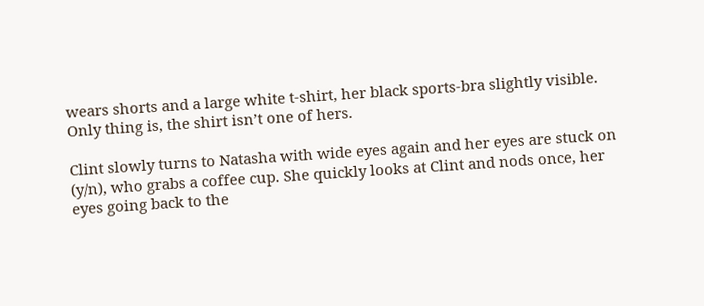wears shorts and a large white t-shirt, her black sports-bra slightly visible. Only thing is, the shirt isn’t one of hers.

Clint slowly turns to Natasha with wide eyes again and her eyes are stuck on (y/n), who grabs a coffee cup. She quickly looks at Clint and nods once, her eyes going back to the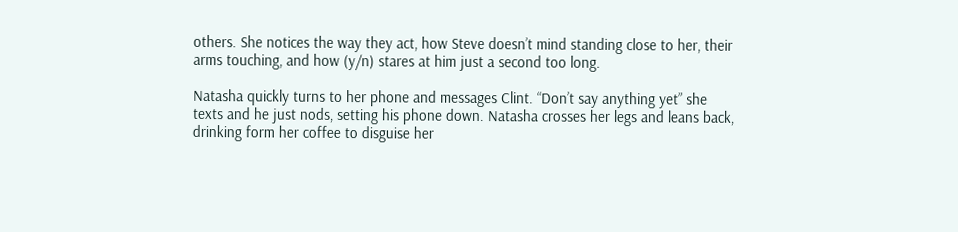others. She notices the way they act, how Steve doesn’t mind standing close to her, their arms touching, and how (y/n) stares at him just a second too long.

Natasha quickly turns to her phone and messages Clint. “Don’t say anything yet” she texts and he just nods, setting his phone down. Natasha crosses her legs and leans back, drinking form her coffee to disguise her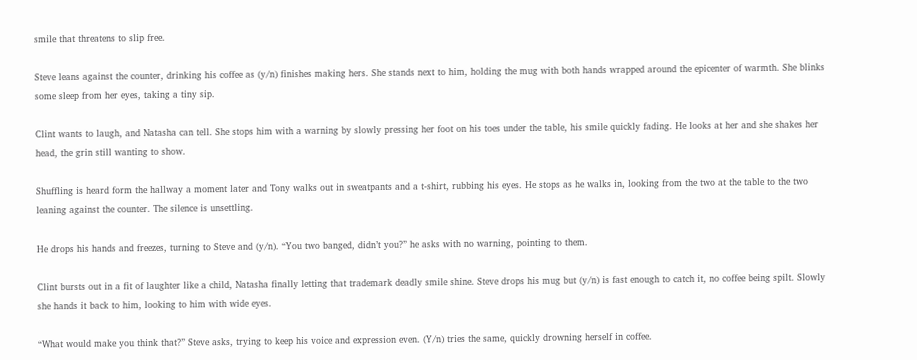smile that threatens to slip free.

Steve leans against the counter, drinking his coffee as (y/n) finishes making hers. She stands next to him, holding the mug with both hands wrapped around the epicenter of warmth. She blinks some sleep from her eyes, taking a tiny sip.

Clint wants to laugh, and Natasha can tell. She stops him with a warning by slowly pressing her foot on his toes under the table, his smile quickly fading. He looks at her and she shakes her head, the grin still wanting to show.

Shuffling is heard form the hallway a moment later and Tony walks out in sweatpants and a t-shirt, rubbing his eyes. He stops as he walks in, looking from the two at the table to the two leaning against the counter. The silence is unsettling.

He drops his hands and freezes, turning to Steve and (y/n). “You two banged, didn’t you?” he asks with no warning, pointing to them.

Clint bursts out in a fit of laughter like a child, Natasha finally letting that trademark deadly smile shine. Steve drops his mug but (y/n) is fast enough to catch it, no coffee being spilt. Slowly she hands it back to him, looking to him with wide eyes.

“What would make you think that?” Steve asks, trying to keep his voice and expression even. (Y/n) tries the same, quickly drowning herself in coffee.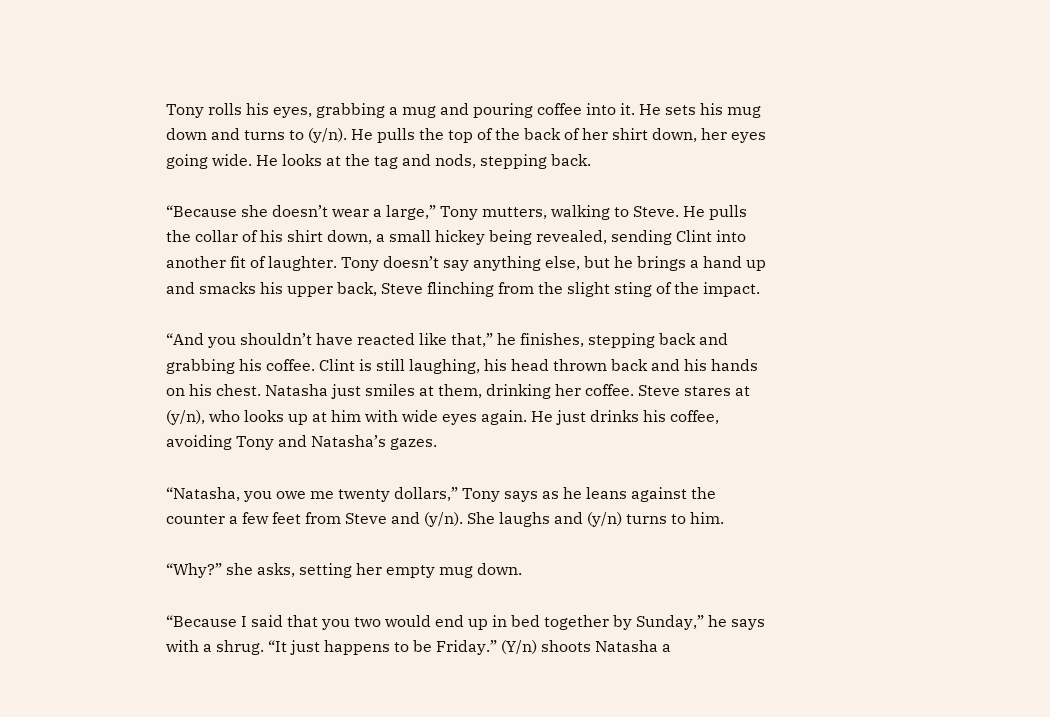Tony rolls his eyes, grabbing a mug and pouring coffee into it. He sets his mug down and turns to (y/n). He pulls the top of the back of her shirt down, her eyes going wide. He looks at the tag and nods, stepping back.

“Because she doesn’t wear a large,” Tony mutters, walking to Steve. He pulls the collar of his shirt down, a small hickey being revealed, sending Clint into another fit of laughter. Tony doesn’t say anything else, but he brings a hand up and smacks his upper back, Steve flinching from the slight sting of the impact.

“And you shouldn’t have reacted like that,” he finishes, stepping back and grabbing his coffee. Clint is still laughing, his head thrown back and his hands on his chest. Natasha just smiles at them, drinking her coffee. Steve stares at (y/n), who looks up at him with wide eyes again. He just drinks his coffee, avoiding Tony and Natasha’s gazes.

“Natasha, you owe me twenty dollars,” Tony says as he leans against the counter a few feet from Steve and (y/n). She laughs and (y/n) turns to him.

“Why?” she asks, setting her empty mug down.

“Because I said that you two would end up in bed together by Sunday,” he says with a shrug. “It just happens to be Friday.” (Y/n) shoots Natasha a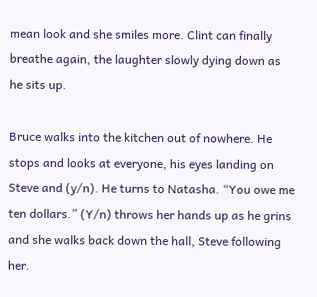mean look and she smiles more. Clint can finally breathe again, the laughter slowly dying down as he sits up.

Bruce walks into the kitchen out of nowhere. He stops and looks at everyone, his eyes landing on Steve and (y/n). He turns to Natasha. “You owe me ten dollars.” (Y/n) throws her hands up as he grins and she walks back down the hall, Steve following her.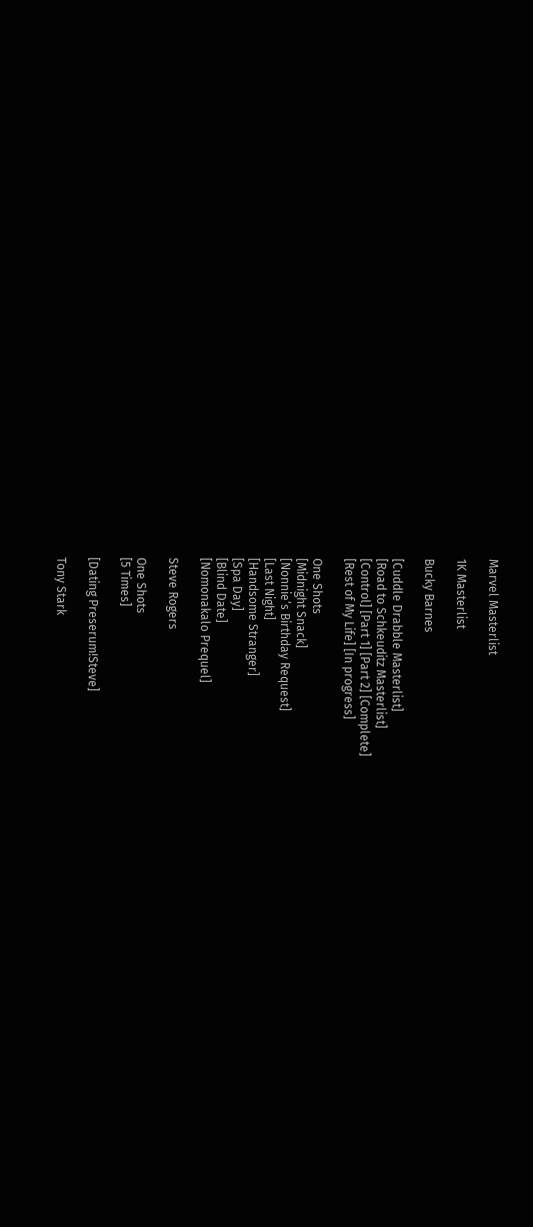Marvel Masterlist

1K Masterlist

Bucky Barnes

[Cuddle Drabble Masterlist]
[Road to Schkeuditz Masterlist]
[Control] [Part 1] [Part 2] [Complete]
[Rest of My Life] [In progress]

One Shots
[Midnight Snack]
[Nonnie’s Birthday Request]
[Last Night]
[Handsome Stranger]
[Spa Day]
[Blind Date]
[Nomonakalo Prequel]

Steve Rogers

One Shots
[5 Times]

[Dating Preserum!Steve]

Tony Stark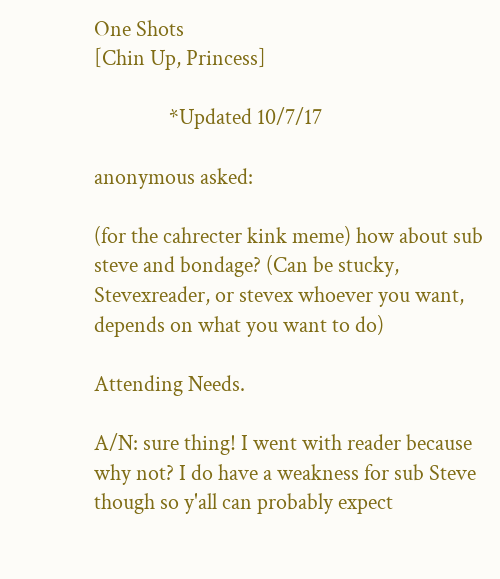One Shots
[Chin Up, Princess]

               *Updated 10/7/17

anonymous asked:

(for the cahrecter kink meme) how about sub steve and bondage? (Can be stucky, Stevexreader, or stevex whoever you want, depends on what you want to do)

Attending Needs.

A/N: sure thing! I went with reader because why not? I do have a weakness for sub Steve though so y'all can probably expect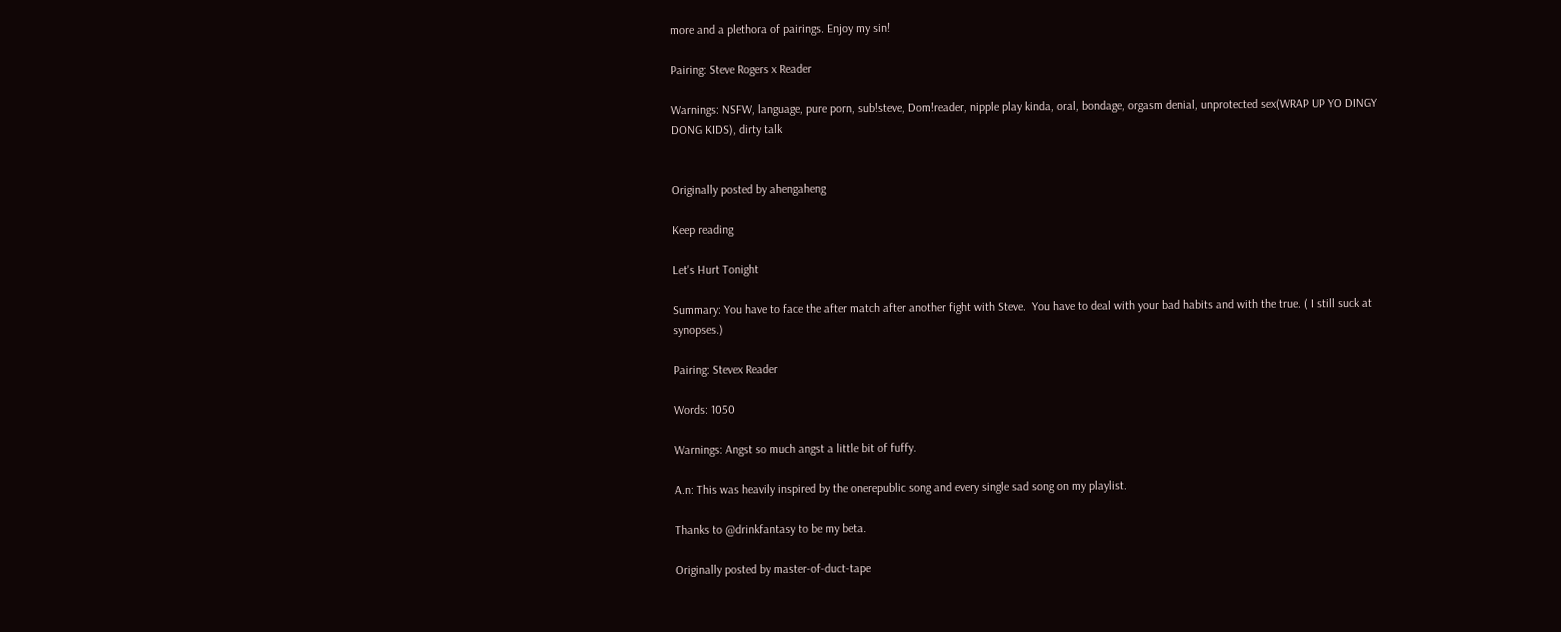more and a plethora of pairings. Enjoy my sin!

Pairing: Steve Rogers x Reader

Warnings: NSFW, language, pure porn, sub!steve, Dom!reader, nipple play kinda, oral, bondage, orgasm denial, unprotected sex(WRAP UP YO DINGY DONG KIDS), dirty talk


Originally posted by ahengaheng

Keep reading

Let's Hurt Tonight

Summary: You have to face the after match after another fight with Steve.  You have to deal with your bad habits and with the true. ( I still suck at synopses.)

Pairing: Stevex Reader

Words: 1050

Warnings: Angst so much angst a little bit of fuffy.

A.n: This was heavily inspired by the onerepublic song and every single sad song on my playlist.

Thanks to @drinkfantasy to be my beta.

Originally posted by master-of-duct-tape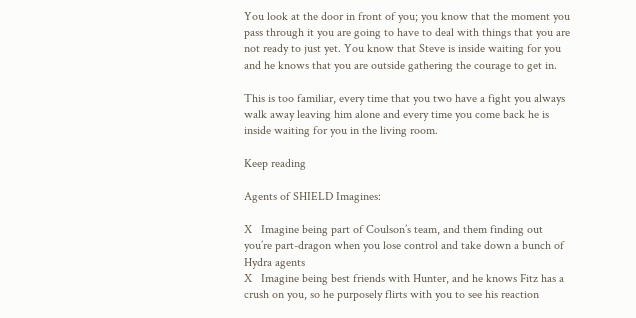You look at the door in front of you; you know that the moment you pass through it you are going to have to deal with things that you are not ready to just yet. You know that Steve is inside waiting for you and he knows that you are outside gathering the courage to get in.

This is too familiar, every time that you two have a fight you always walk away leaving him alone and every time you come back he is inside waiting for you in the living room.

Keep reading

Agents of SHIELD Imagines:

X   Imagine being part of Coulson’s team, and them finding out you’re part-dragon when you lose control and take down a bunch of Hydra agents
X   Imagine being best friends with Hunter, and he knows Fitz has a crush on you, so he purposely flirts with you to see his reaction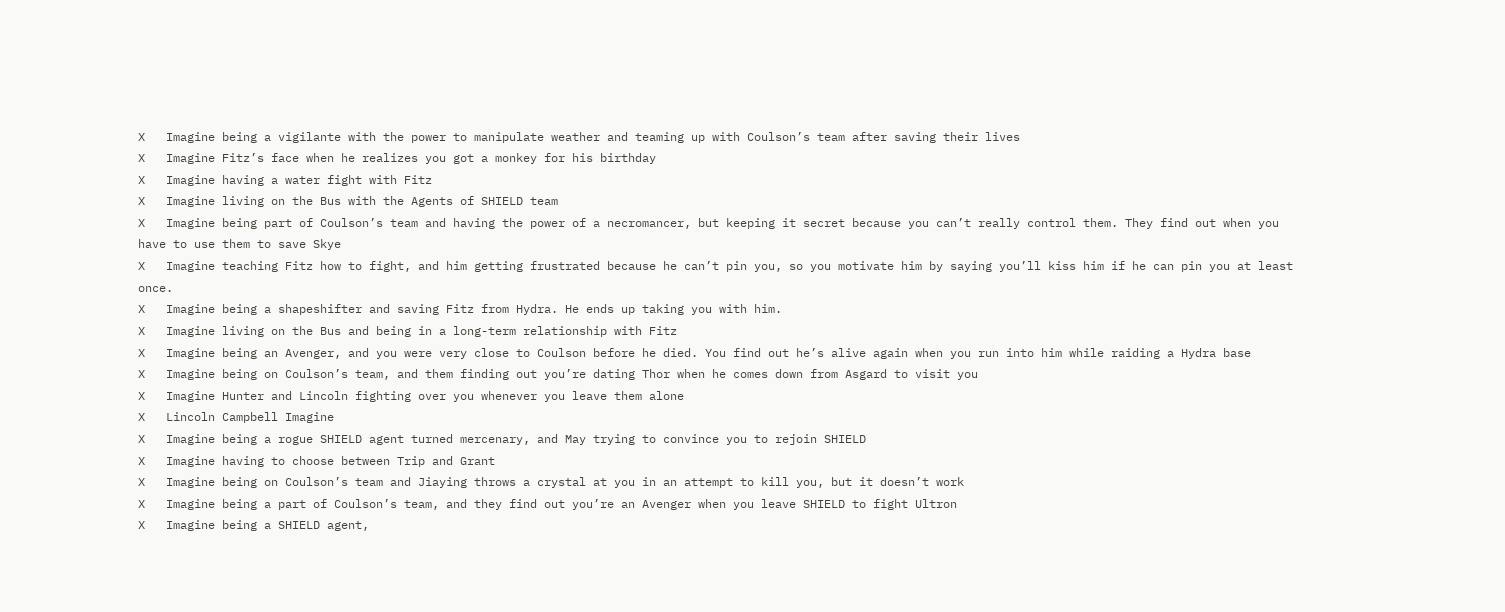X   Imagine being a vigilante with the power to manipulate weather and teaming up with Coulson’s team after saving their lives
X   Imagine Fitz’s face when he realizes you got a monkey for his birthday
X   Imagine having a water fight with Fitz
X   Imagine living on the Bus with the Agents of SHIELD team
X   Imagine being part of Coulson’s team and having the power of a necromancer, but keeping it secret because you can’t really control them. They find out when you have to use them to save Skye
X   Imagine teaching Fitz how to fight, and him getting frustrated because he can’t pin you, so you motivate him by saying you’ll kiss him if he can pin you at least once.
X   Imagine being a shapeshifter and saving Fitz from Hydra. He ends up taking you with him.
X   Imagine living on the Bus and being in a long-term relationship with Fitz
X   Imagine being an Avenger, and you were very close to Coulson before he died. You find out he’s alive again when you run into him while raiding a Hydra base
X   Imagine being on Coulson’s team, and them finding out you’re dating Thor when he comes down from Asgard to visit you
X   Imagine Hunter and Lincoln fighting over you whenever you leave them alone
X   Lincoln Campbell Imagine
X   Imagine being a rogue SHIELD agent turned mercenary, and May trying to convince you to rejoin SHIELD
X   Imagine having to choose between Trip and Grant
X   Imagine being on Coulson’s team and Jiaying throws a crystal at you in an attempt to kill you, but it doesn’t work
X   Imagine being a part of Coulson’s team, and they find out you’re an Avenger when you leave SHIELD to fight Ultron
X   Imagine being a SHIELD agent,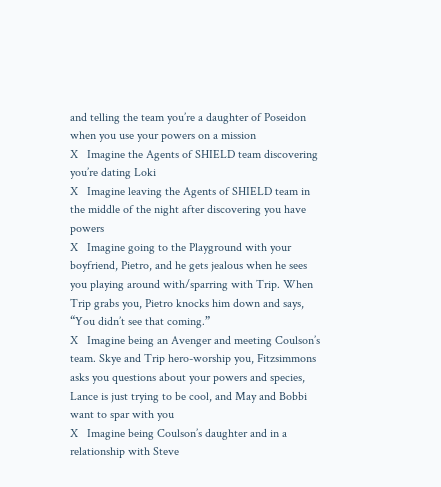and telling the team you’re a daughter of Poseidon when you use your powers on a mission
X   Imagine the Agents of SHIELD team discovering you’re dating Loki
X   Imagine leaving the Agents of SHIELD team in the middle of the night after discovering you have powers
X   Imagine going to the Playground with your boyfriend, Pietro, and he gets jealous when he sees you playing around with/sparring with Trip. When Trip grabs you, Pietro knocks him down and says, “You didn’t see that coming.”
X   Imagine being an Avenger and meeting Coulson’s team. Skye and Trip hero-worship you, Fitzsimmons asks you questions about your powers and species, Lance is just trying to be cool, and May and Bobbi want to spar with you
X   Imagine being Coulson’s daughter and in a relationship with Steve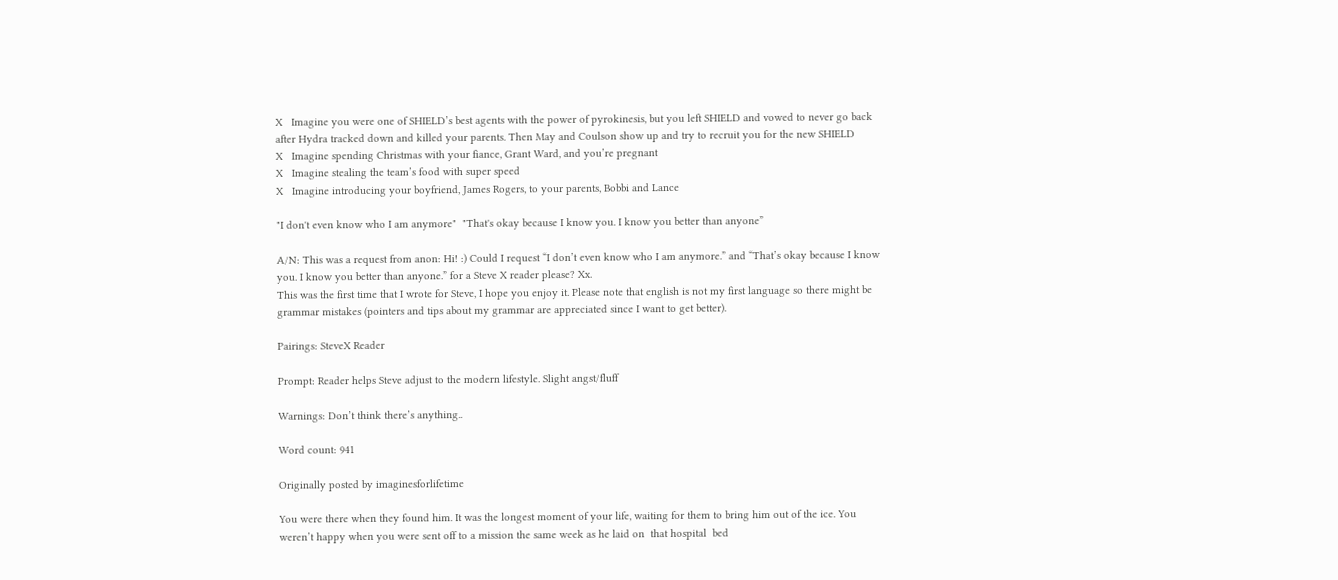X   Imagine you were one of SHIELD’s best agents with the power of pyrokinesis, but you left SHIELD and vowed to never go back after Hydra tracked down and killed your parents. Then May and Coulson show up and try to recruit you for the new SHIELD
X   Imagine spending Christmas with your fiance, Grant Ward, and you’re pregnant
X   Imagine stealing the team’s food with super speed
X   Imagine introducing your boyfriend, James Rogers, to your parents, Bobbi and Lance

"I don't even know who I am anymore"  "That's okay because I know you. I know you better than anyone”

A/N: This was a request from anon: Hi! :) Could I request “I don’t even know who I am anymore.” and “That’s okay because I know you. I know you better than anyone.” for a Steve X reader please? Xx.
This was the first time that I wrote for Steve, I hope you enjoy it. Please note that english is not my first language so there might be grammar mistakes (pointers and tips about my grammar are appreciated since I want to get better).

Pairings: SteveX Reader

Prompt: Reader helps Steve adjust to the modern lifestyle. Slight angst/fluff

Warnings: Don’t think there’s anything..

Word count: 941

Originally posted by imaginesforlifetime

You were there when they found him. It was the longest moment of your life, waiting for them to bring him out of the ice. You weren’t happy when you were sent off to a mission the same week as he laid on  that hospital  bed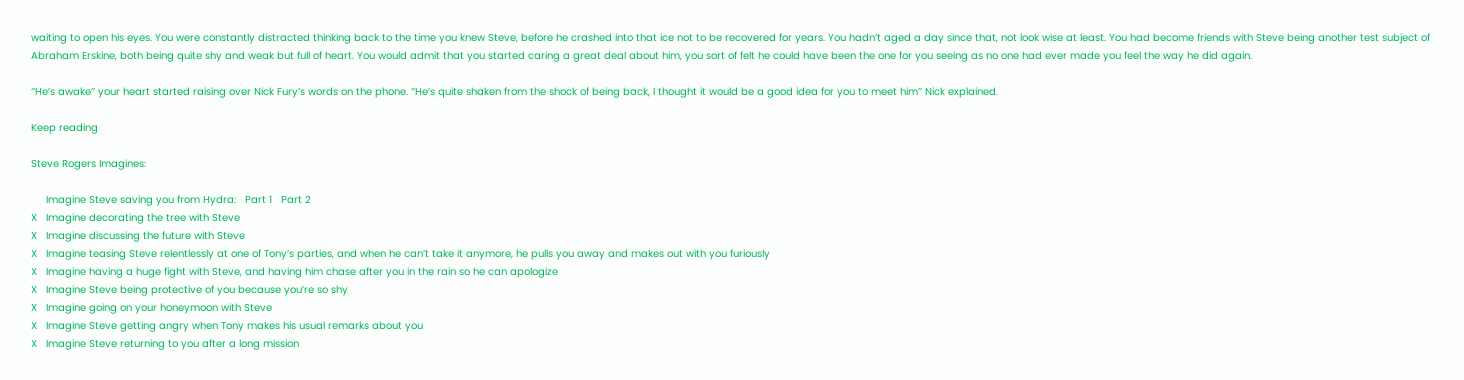waiting to open his eyes. You were constantly distracted thinking back to the time you knew Steve, before he crashed into that ice not to be recovered for years. You hadn’t aged a day since that, not look wise at least. You had become friends with Steve being another test subject of Abraham Erskine, both being quite shy and weak but full of heart. You would admit that you started caring a great deal about him, you sort of felt he could have been the one for you seeing as no one had ever made you feel the way he did again.

‘’He’s awake’’ your heart started raising over Nick Fury’s words on the phone. ‘’He’s quite shaken from the shock of being back, I thought it would be a good idea for you to meet him’’ Nick explained.

Keep reading

Steve Rogers Imagines:

     Imagine Steve saving you from Hydra:   Part 1   Part 2
X   Imagine decorating the tree with Steve
X   Imagine discussing the future with Steve
X   Imagine teasing Steve relentlessly at one of Tony’s parties, and when he can’t take it anymore, he pulls you away and makes out with you furiously
X   Imagine having a huge fight with Steve, and having him chase after you in the rain so he can apologize
X   Imagine Steve being protective of you because you’re so shy
X   Imagine going on your honeymoon with Steve
X   Imagine Steve getting angry when Tony makes his usual remarks about you
X   Imagine Steve returning to you after a long mission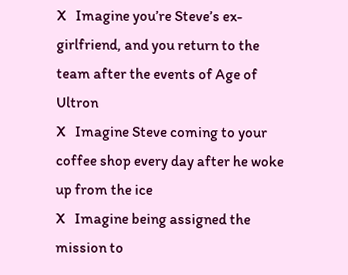X   Imagine you’re Steve’s ex-girlfriend, and you return to the team after the events of Age of Ultron
X   Imagine Steve coming to your coffee shop every day after he woke up from the ice
X   Imagine being assigned the mission to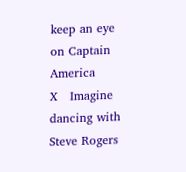keep an eye on Captain America
X   Imagine dancing with Steve Rogers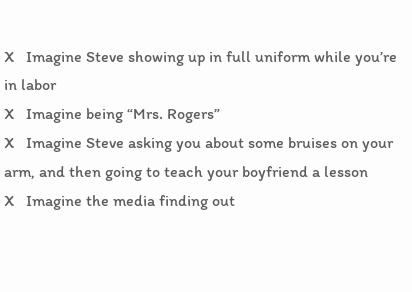X   Imagine Steve showing up in full uniform while you’re in labor
X   Imagine being “Mrs. Rogers”
X   Imagine Steve asking you about some bruises on your arm, and then going to teach your boyfriend a lesson
X   Imagine the media finding out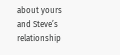about yours and Steve’s relationship